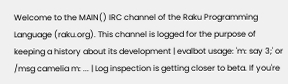Welcome to the MAIN() IRC channel of the Raku Programming Language (raku.org). This channel is logged for the purpose of keeping a history about its development | evalbot usage: 'm: say 3;' or /msg camelia m: ... | Log inspection is getting closer to beta. If you're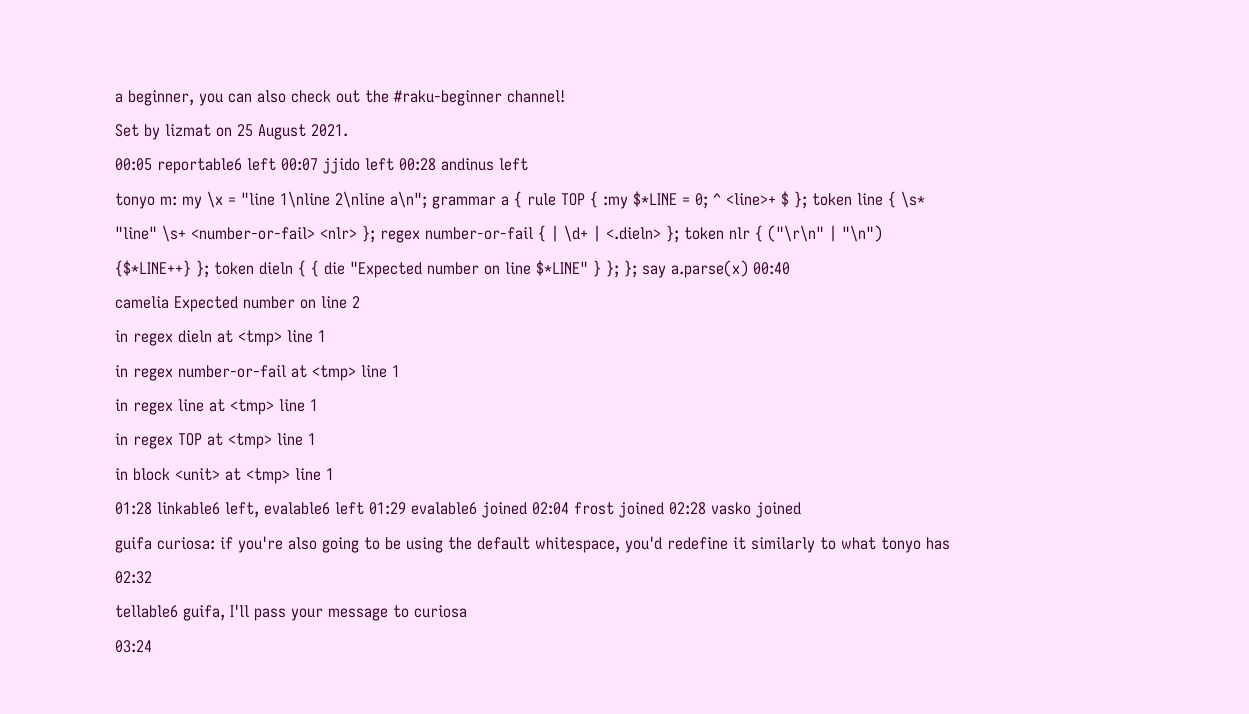a beginner, you can also check out the #raku-beginner channel!
Set by lizmat on 25 August 2021.
00:05 reportable6 left 00:07 jjido left 00:28 andinus left
tonyo m: my \x = "line 1\nline 2\nline a\n"; grammar a { rule TOP { :my $*LINE = 0; ^ <line>+ $ }; token line { \s* "line" \s+ <number-or-fail> <nlr> }; regex number-or-fail { | \d+ | <.dieln> }; token nlr { ("\r\n" | "\n") {$*LINE++} }; token dieln { { die "Expected number on line $*LINE" } }; }; say a.parse(x) 00:40
camelia Expected number on line 2
in regex dieln at <tmp> line 1
in regex number-or-fail at <tmp> line 1
in regex line at <tmp> line 1
in regex TOP at <tmp> line 1
in block <unit> at <tmp> line 1
01:28 linkable6 left, evalable6 left 01:29 evalable6 joined 02:04 frost joined 02:28 vasko joined
guifa curiosa: if you're also going to be using the default whitespace, you'd redefine it similarly to what tonyo has 02:32
tellable6 guifa, I'll pass your message to curiosa
03:24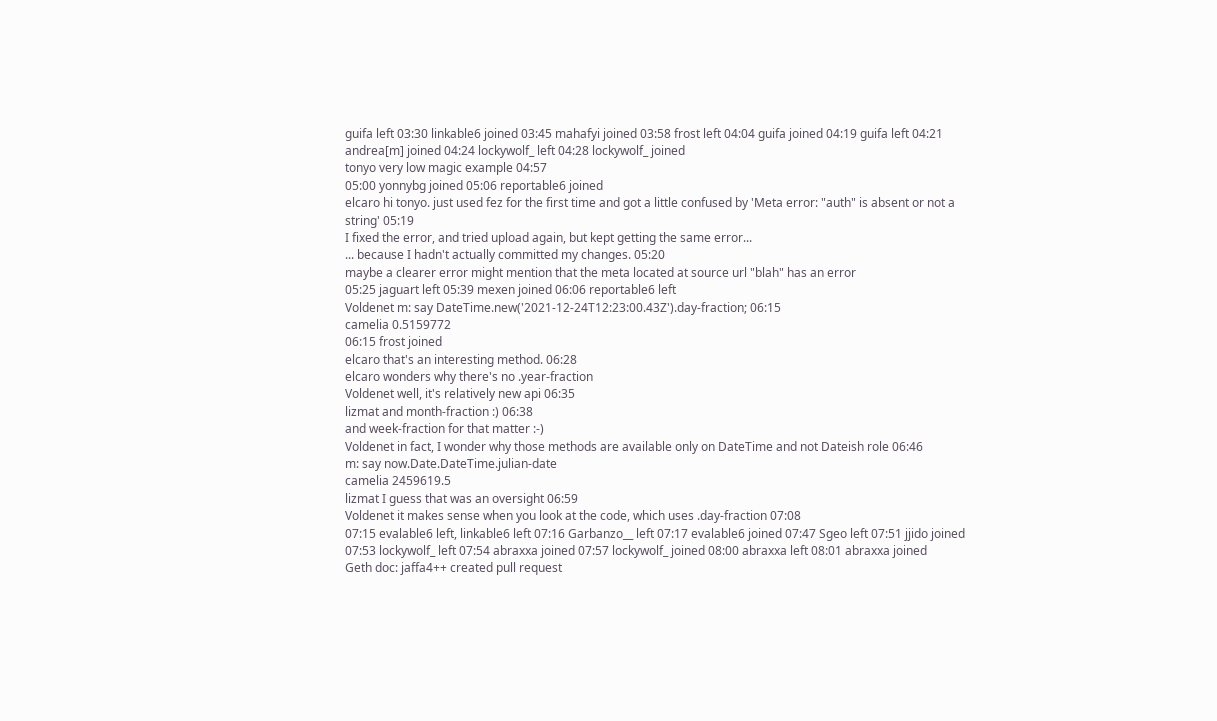guifa left 03:30 linkable6 joined 03:45 mahafyi joined 03:58 frost left 04:04 guifa joined 04:19 guifa left 04:21 andrea[m] joined 04:24 lockywolf_ left 04:28 lockywolf_ joined
tonyo very low magic example 04:57
05:00 yonnybg joined 05:06 reportable6 joined
elcaro hi tonyo. just used fez for the first time and got a little confused by 'Meta error: "auth" is absent or not a string' 05:19
I fixed the error, and tried upload again, but kept getting the same error...
... because I hadn't actually committed my changes. 05:20
maybe a clearer error might mention that the meta located at source url "blah" has an error
05:25 jaguart left 05:39 mexen joined 06:06 reportable6 left
Voldenet m: say DateTime.new('2021-12-24T12:23:00.43Z').day-fraction; 06:15
camelia 0.5159772
06:15 frost joined
elcaro that's an interesting method. 06:28
elcaro wonders why there's no .year-fraction
Voldenet well, it's relatively new api 06:35
lizmat and month-fraction :) 06:38
and week-fraction for that matter :-)
Voldenet in fact, I wonder why those methods are available only on DateTime and not Dateish role 06:46
m: say now.Date.DateTime.julian-date
camelia 2459619.5
lizmat I guess that was an oversight 06:59
Voldenet it makes sense when you look at the code, which uses .day-fraction 07:08
07:15 evalable6 left, linkable6 left 07:16 Garbanzo__ left 07:17 evalable6 joined 07:47 Sgeo left 07:51 jjido joined 07:53 lockywolf_ left 07:54 abraxxa joined 07:57 lockywolf_ joined 08:00 abraxxa left 08:01 abraxxa joined
Geth doc: jaffa4++ created pull request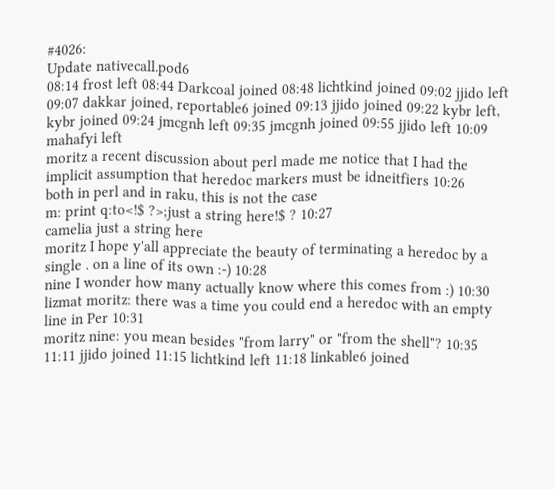#4026:
Update nativecall.pod6
08:14 frost left 08:44 Darkcoal joined 08:48 lichtkind joined 09:02 jjido left 09:07 dakkar joined, reportable6 joined 09:13 jjido joined 09:22 kybr left, kybr joined 09:24 jmcgnh left 09:35 jmcgnh joined 09:55 jjido left 10:09 mahafyi left
moritz a recent discussion about perl made me notice that I had the implicit assumption that heredoc markers must be idneitfiers 10:26
both in perl and in raku, this is not the case
m: print q:to<!$ ?>;just a string here!$ ? 10:27
camelia just a string here
moritz I hope y'all appreciate the beauty of terminating a heredoc by a single . on a line of its own :-) 10:28
nine I wonder how many actually know where this comes from :) 10:30
lizmat moritz: there was a time you could end a heredoc with an empty line in Per 10:31
moritz nine: you mean besides "from larry" or "from the shell"? 10:35
11:11 jjido joined 11:15 lichtkind left 11:18 linkable6 joined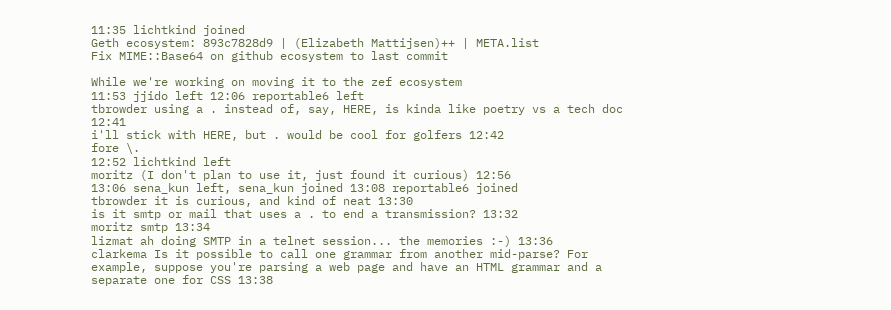11:35 lichtkind joined
Geth ecosystem: 893c7828d9 | (Elizabeth Mattijsen)++ | META.list
Fix MIME::Base64 on github ecosystem to last commit

While we're working on moving it to the zef ecosystem
11:53 jjido left 12:06 reportable6 left
tbrowder using a . instead of, say, HERE, is kinda like poetry vs a tech doc 12:41
i'll stick with HERE, but . would be cool for golfers 12:42
fore \.
12:52 lichtkind left
moritz (I don't plan to use it, just found it curious) 12:56
13:06 sena_kun left, sena_kun joined 13:08 reportable6 joined
tbrowder it is curious, and kind of neat 13:30
is it smtp or mail that uses a . to end a transmission? 13:32
moritz smtp 13:34
lizmat ah doing SMTP in a telnet session... the memories :-) 13:36
clarkema Is it possible to call one grammar from another mid-parse? For example, suppose you're parsing a web page and have an HTML grammar and a separate one for CSS 13:38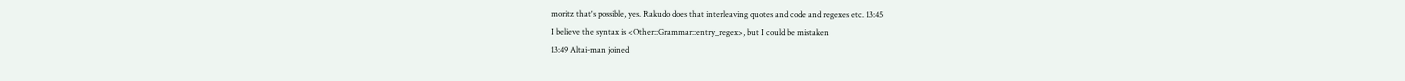moritz that's possible, yes. Rakudo does that interleaving quotes and code and regexes etc. 13:45
I believe the syntax is <Other::Grammar::entry_regex>, but I could be mistaken
13:49 Altai-man joined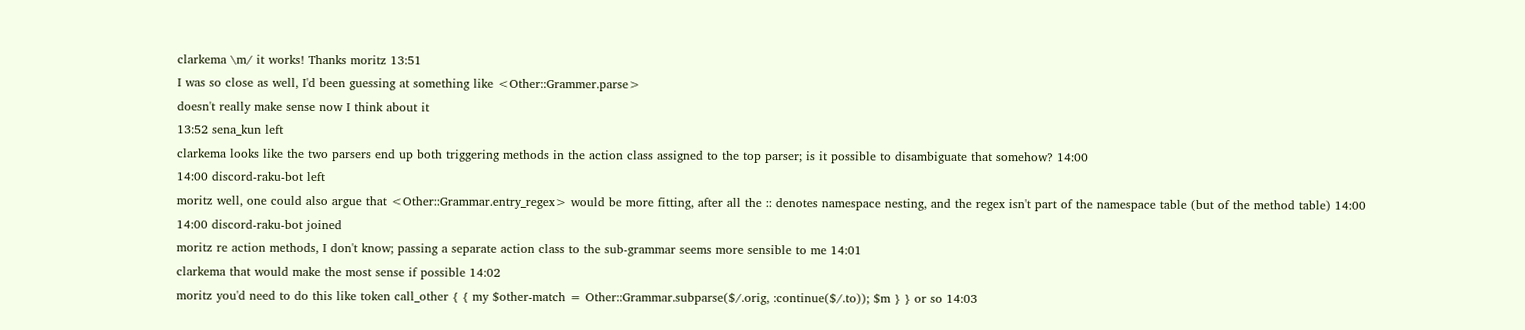clarkema \m/ it works! Thanks moritz 13:51
I was so close as well, I'd been guessing at something like <Other::Grammer.parse>
doesn't really make sense now I think about it
13:52 sena_kun left
clarkema looks like the two parsers end up both triggering methods in the action class assigned to the top parser; is it possible to disambiguate that somehow? 14:00
14:00 discord-raku-bot left
moritz well, one could also argue that <Other::Grammar.entry_regex> would be more fitting, after all the :: denotes namespace nesting, and the regex isn't part of the namespace table (but of the method table) 14:00
14:00 discord-raku-bot joined
moritz re action methods, I don't know; passing a separate action class to the sub-grammar seems more sensible to me 14:01
clarkema that would make the most sense if possible 14:02
moritz you'd need to do this like token call_other { { my $other-match = Other::Grammar.subparse($/.orig, :continue($/.to)); $m } } or so 14:03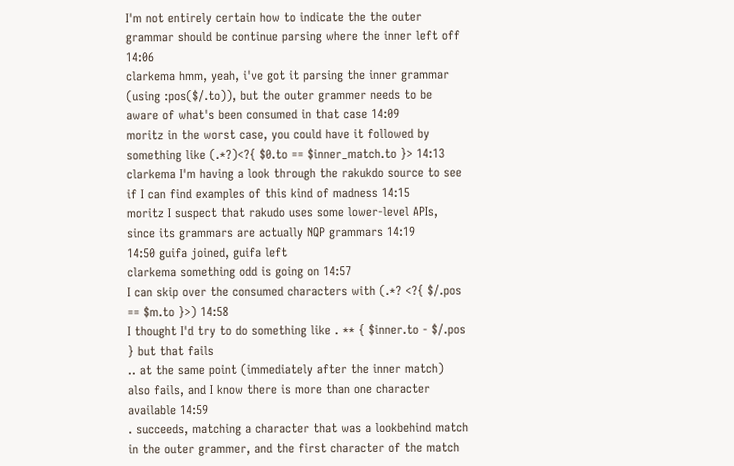I'm not entirely certain how to indicate the the outer grammar should be continue parsing where the inner left off 14:06
clarkema hmm, yeah, i've got it parsing the inner grammar (using :pos($/.to)), but the outer grammer needs to be aware of what's been consumed in that case 14:09
moritz in the worst case, you could have it followed by something like (.*?)<?{ $0.to == $inner_match.to }> 14:13
clarkema I'm having a look through the rakukdo source to see if I can find examples of this kind of madness 14:15
moritz I suspect that rakudo uses some lower-level APIs, since its grammars are actually NQP grammars 14:19
14:50 guifa joined, guifa left
clarkema something odd is going on 14:57
I can skip over the consumed characters with (.*? <?{ $/.pos == $m.to }>) 14:58
I thought I'd try to do something like . ** { $inner.to - $/.pos } but that fails
.. at the same point (immediately after the inner match) also fails, and I know there is more than one character available 14:59
. succeeds, matching a character that was a lookbehind match in the outer grammer, and the first character of the match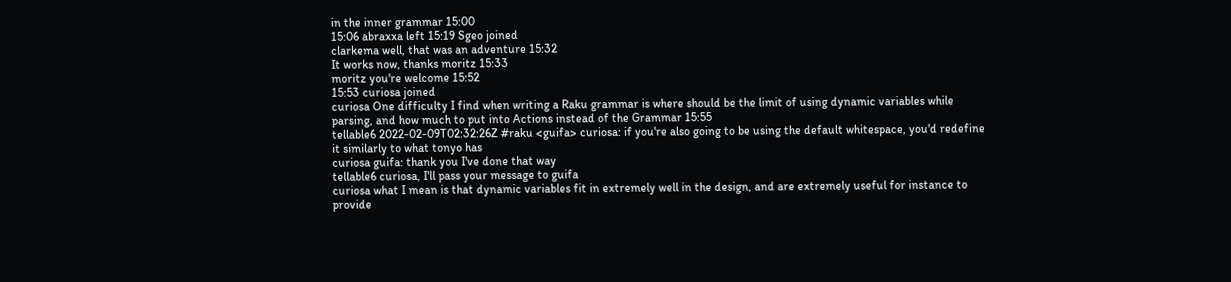in the inner grammar 15:00
15:06 abraxxa left 15:19 Sgeo joined
clarkema well, that was an adventure 15:32
It works now, thanks moritz 15:33
moritz you're welcome 15:52
15:53 curiosa joined
curiosa One difficulty I find when writing a Raku grammar is where should be the limit of using dynamic variables while parsing, and how much to put into Actions instead of the Grammar 15:55
tellable6 2022-02-09T02:32:26Z #raku <guifa> curiosa: if you're also going to be using the default whitespace, you'd redefine it similarly to what tonyo has
curiosa guifa: thank you I've done that way
tellable6 curiosa, I'll pass your message to guifa
curiosa what I mean is that dynamic variables fit in extremely well in the design, and are extremely useful for instance to provide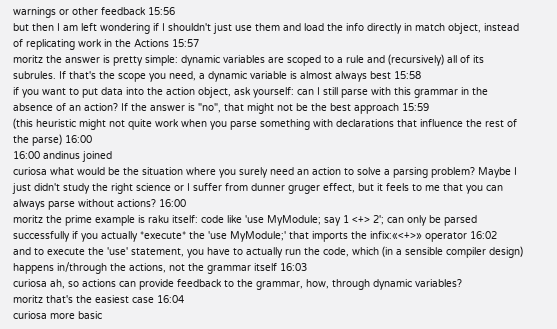warnings or other feedback 15:56
but then I am left wondering if I shouldn't just use them and load the info directly in match object, instead of replicating work in the Actions 15:57
moritz the answer is pretty simple: dynamic variables are scoped to a rule and (recursively) all of its subrules. If that's the scope you need, a dynamic variable is almost always best 15:58
if you want to put data into the action object, ask yourself: can I still parse with this grammar in the absence of an action? If the answer is "no", that might not be the best approach 15:59
(this heuristic might not quite work when you parse something with declarations that influence the rest of the parse) 16:00
16:00 andinus joined
curiosa what would be the situation where you surely need an action to solve a parsing problem? Maybe I just didn't study the right science or I suffer from dunner gruger effect, but it feels to me that you can always parse without actions? 16:00
moritz the prime example is raku itself: code like 'use MyModule; say 1 <+> 2'; can only be parsed successfully if you actually *execute* the 'use MyModule;' that imports the infix:«<+>» operator 16:02
and to execute the 'use' statement, you have to actually run the code, which (in a sensible compiler design) happens in/through the actions, not the grammar itself 16:03
curiosa ah, so actions can provide feedback to the grammar, how, through dynamic variables?
moritz that's the easiest case 16:04
curiosa more basic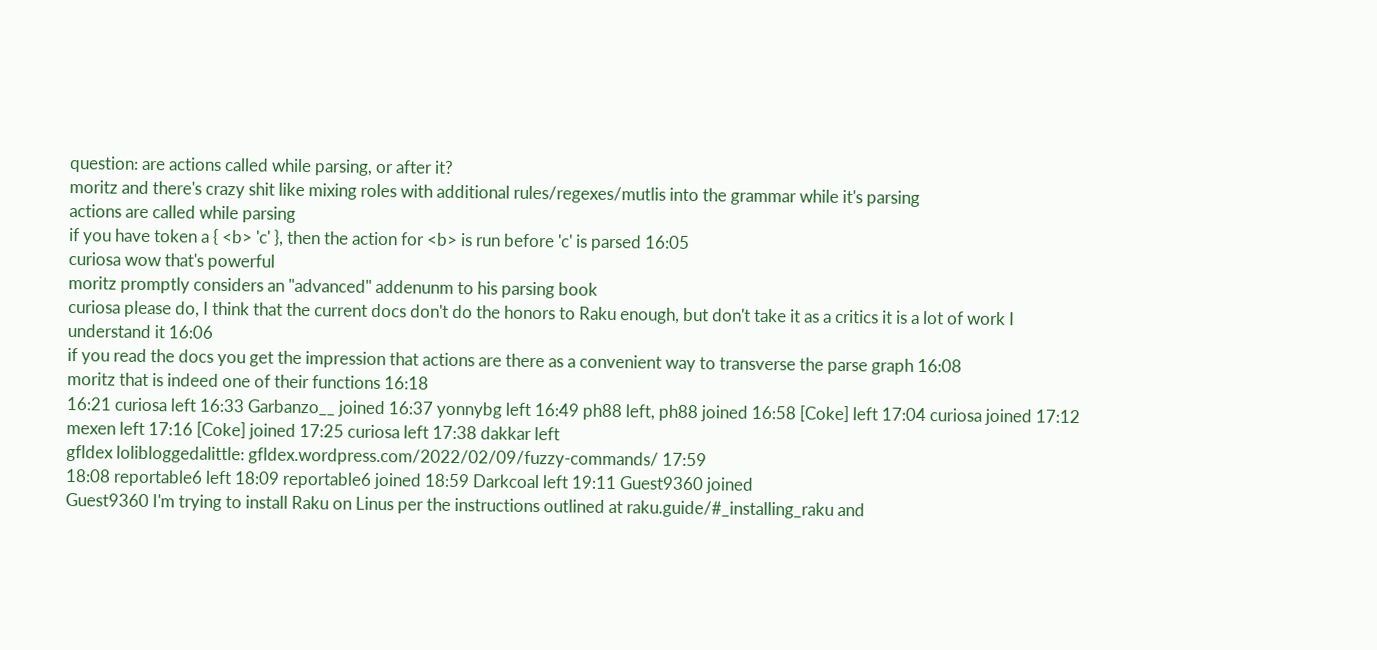question: are actions called while parsing, or after it?
moritz and there's crazy shit like mixing roles with additional rules/regexes/mutlis into the grammar while it's parsing
actions are called while parsing
if you have token a { <b> 'c' }, then the action for <b> is run before 'c' is parsed 16:05
curiosa wow that's powerful
moritz promptly considers an "advanced" addenunm to his parsing book
curiosa please do, I think that the current docs don't do the honors to Raku enough, but don't take it as a critics it is a lot of work I understand it 16:06
if you read the docs you get the impression that actions are there as a convenient way to transverse the parse graph 16:08
moritz that is indeed one of their functions 16:18
16:21 curiosa left 16:33 Garbanzo__ joined 16:37 yonnybg left 16:49 ph88 left, ph88 joined 16:58 [Coke] left 17:04 curiosa joined 17:12 mexen left 17:16 [Coke] joined 17:25 curiosa left 17:38 dakkar left
gfldex lolibloggedalittle: gfldex.wordpress.com/2022/02/09/fuzzy-commands/ 17:59
18:08 reportable6 left 18:09 reportable6 joined 18:59 Darkcoal left 19:11 Guest9360 joined
Guest9360 I'm trying to install Raku on Linus per the instructions outlined at raku.guide/#_installing_raku and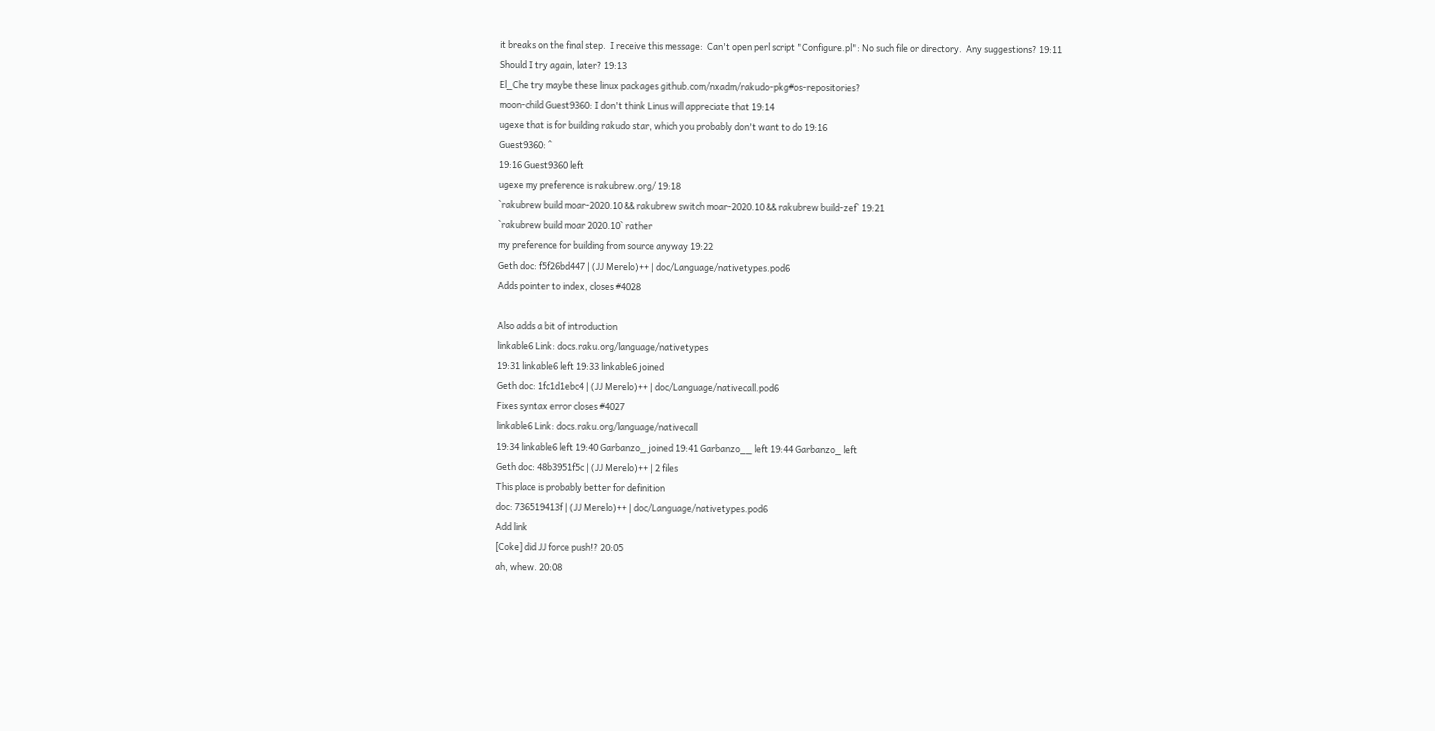it breaks on the final step.  I receive this message:  Can't open perl script "Configure.pl": No such file or directory.  Any suggestions? 19:11
Should I try again, later? 19:13
El_Che try maybe these linux packages github.com/nxadm/rakudo-pkg#os-repositories?
moon-child Guest9360: I don't think Linus will appreciate that 19:14
ugexe that is for building rakudo star, which you probably don't want to do 19:16
Guest9360: ^
19:16 Guest9360 left
ugexe my preference is rakubrew.org/ 19:18
`rakubrew build moar-2020.10 && rakubrew switch moar-2020.10 && rakubrew build-zef` 19:21
`rakubrew build moar 2020.10` rather
my preference for building from source anyway 19:22
Geth doc: f5f26bd447 | (JJ Merelo)++ | doc/Language/nativetypes.pod6
Adds pointer to index, closes #4028

Also adds a bit of introduction
linkable6 Link: docs.raku.org/language/nativetypes
19:31 linkable6 left 19:33 linkable6 joined
Geth doc: 1fc1d1ebc4 | (JJ Merelo)++ | doc/Language/nativecall.pod6
Fixes syntax error closes #4027
linkable6 Link: docs.raku.org/language/nativecall
19:34 linkable6 left 19:40 Garbanzo_ joined 19:41 Garbanzo__ left 19:44 Garbanzo_ left
Geth doc: 48b3951f5c | (JJ Merelo)++ | 2 files
This place is probably better for definition
doc: 736519413f | (JJ Merelo)++ | doc/Language/nativetypes.pod6
Add link
[Coke] did JJ force push!? 20:05
ah, whew. 20:08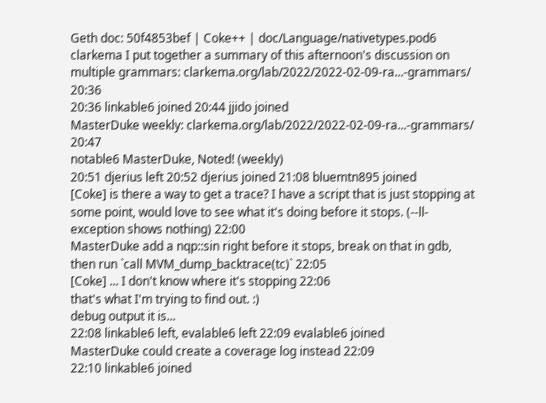Geth doc: 50f4853bef | Coke++ | doc/Language/nativetypes.pod6
clarkema I put together a summary of this afternoon's discussion on multiple grammars: clarkema.org/lab/2022/2022-02-09-ra...-grammars/ 20:36
20:36 linkable6 joined 20:44 jjido joined
MasterDuke weekly: clarkema.org/lab/2022/2022-02-09-ra...-grammars/ 20:47
notable6 MasterDuke, Noted! (weekly)
20:51 djerius left 20:52 djerius joined 21:08 bluemtn895 joined
[Coke] is there a way to get a trace? I have a script that is just stopping at some point, would love to see what it's doing before it stops. (--ll-exception shows nothing) 22:00
MasterDuke add a nqp::sin right before it stops, break on that in gdb, then run `call MVM_dump_backtrace(tc)` 22:05
[Coke] ... I don't know where it's stopping 22:06
that's what I'm trying to find out. :)
debug output it is...
22:08 linkable6 left, evalable6 left 22:09 evalable6 joined
MasterDuke could create a coverage log instead 22:09
22:10 linkable6 joined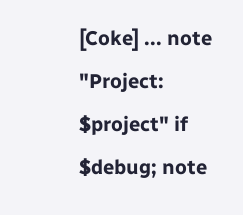[Coke] ... note "Project: $project" if $debug; note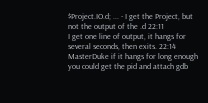$Project.IO.d; ... - I get the Project, but not the output of the .d 22:11
I get one line of output, it hangs for several seconds, then exits. 22:14
MasterDuke if it hangs for long enough you could get the pid and attach gdb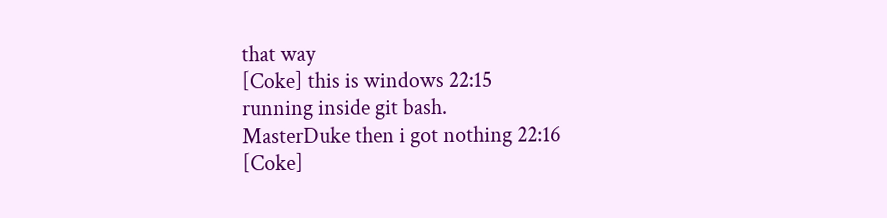that way
[Coke] this is windows 22:15
running inside git bash.
MasterDuke then i got nothing 22:16
[Coke]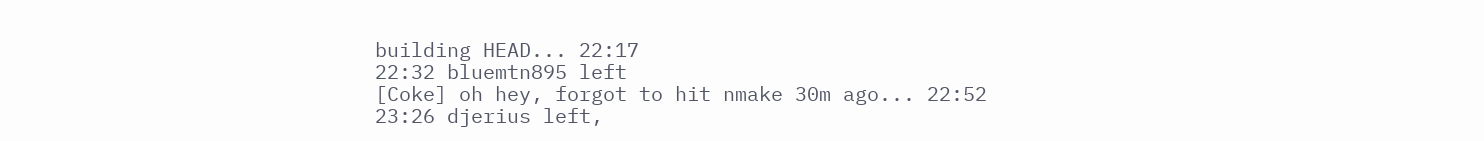building HEAD... 22:17
22:32 bluemtn895 left
[Coke] oh hey, forgot to hit nmake 30m ago... 22:52
23:26 djerius left,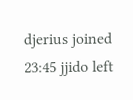djerius joined 23:45 jjido left